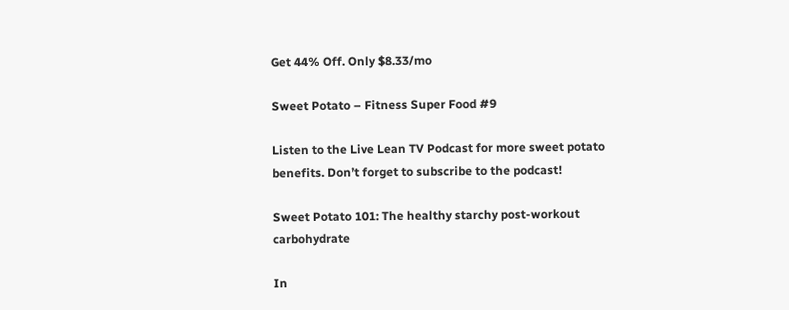Get 44% Off. Only $8.33/mo

Sweet Potato – Fitness Super Food #9

Listen to the Live Lean TV Podcast for more sweet potato benefits. Don’t forget to subscribe to the podcast!

Sweet Potato 101: The healthy starchy post-workout carbohydrate

In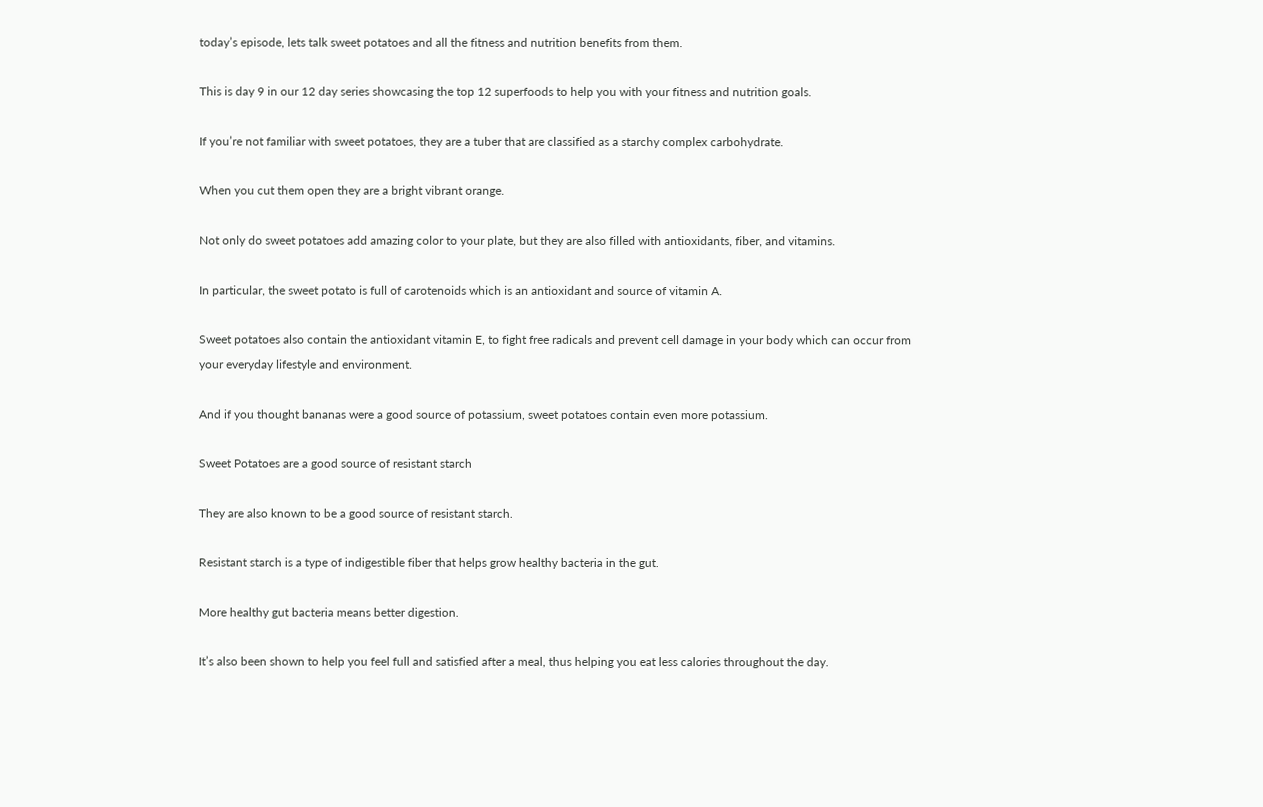today’s episode, lets talk sweet potatoes and all the fitness and nutrition benefits from them.

This is day 9 in our 12 day series showcasing the top 12 superfoods to help you with your fitness and nutrition goals.

If you’re not familiar with sweet potatoes, they are a tuber that are classified as a starchy complex carbohydrate.

When you cut them open they are a bright vibrant orange.

Not only do sweet potatoes add amazing color to your plate, but they are also filled with antioxidants, fiber, and vitamins.

In particular, the sweet potato is full of carotenoids which is an antioxidant and source of vitamin A.

Sweet potatoes also contain the antioxidant vitamin E, to fight free radicals and prevent cell damage in your body which can occur from your everyday lifestyle and environment.

And if you thought bananas were a good source of potassium, sweet potatoes contain even more potassium.

Sweet Potatoes are a good source of resistant starch

They are also known to be a good source of resistant starch.

Resistant starch is a type of indigestible fiber that helps grow healthy bacteria in the gut.

More healthy gut bacteria means better digestion.

It’s also been shown to help you feel full and satisfied after a meal, thus helping you eat less calories throughout the day.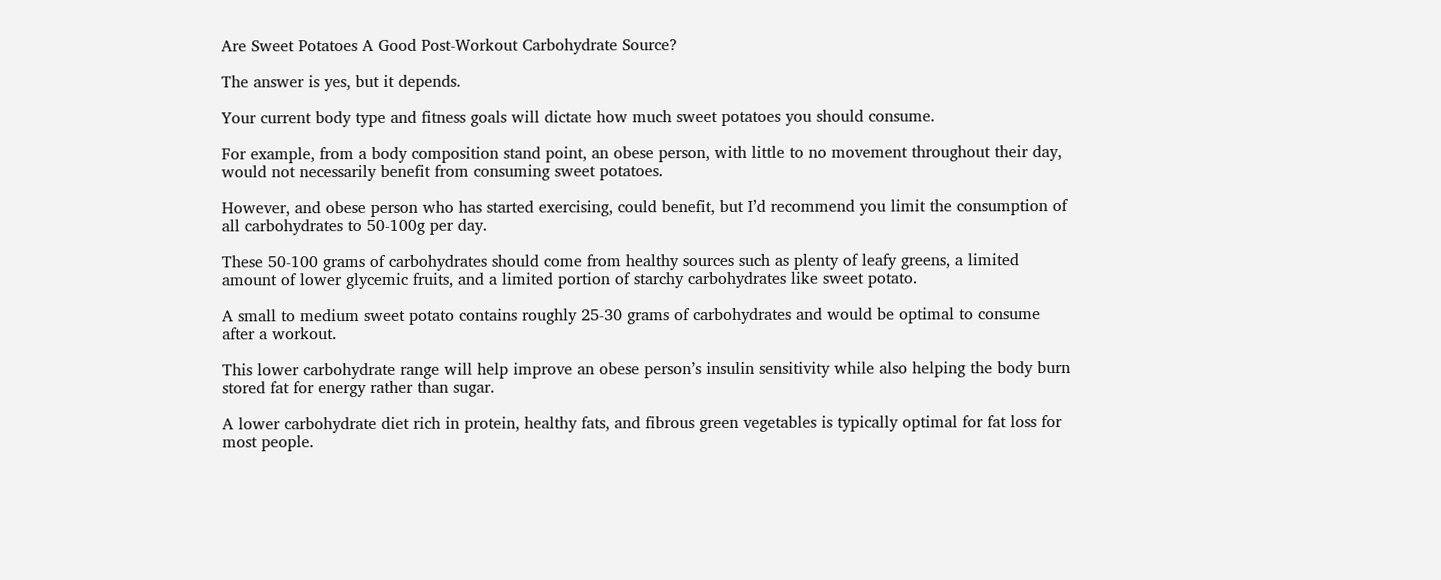Are Sweet Potatoes A Good Post-Workout Carbohydrate Source?

The answer is yes, but it depends.

Your current body type and fitness goals will dictate how much sweet potatoes you should consume.

For example, from a body composition stand point, an obese person, with little to no movement throughout their day, would not necessarily benefit from consuming sweet potatoes.

However, and obese person who has started exercising, could benefit, but I’d recommend you limit the consumption of all carbohydrates to 50-100g per day.

These 50-100 grams of carbohydrates should come from healthy sources such as plenty of leafy greens, a limited amount of lower glycemic fruits, and a limited portion of starchy carbohydrates like sweet potato.

A small to medium sweet potato contains roughly 25-30 grams of carbohydrates and would be optimal to consume after a workout.

This lower carbohydrate range will help improve an obese person’s insulin sensitivity while also helping the body burn stored fat for energy rather than sugar.

A lower carbohydrate diet rich in protein, healthy fats, and fibrous green vegetables is typically optimal for fat loss for most people.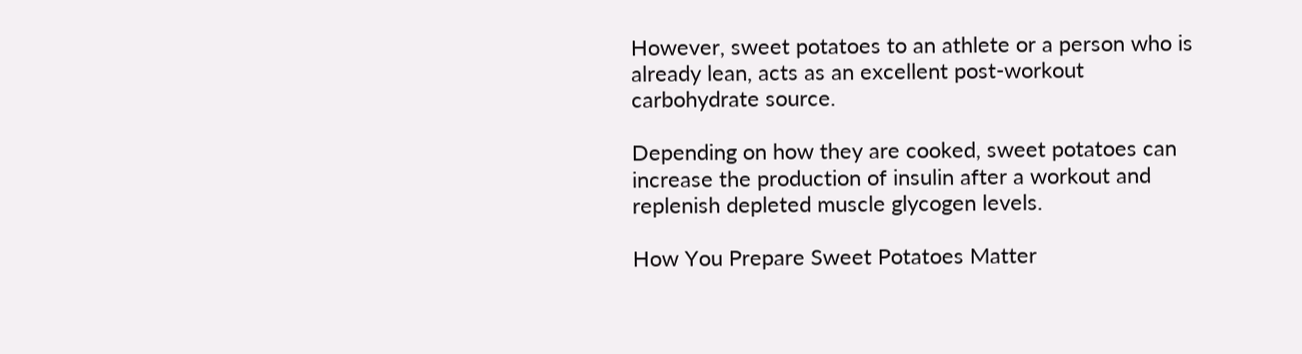However, sweet potatoes to an athlete or a person who is already lean, acts as an excellent post-workout carbohydrate source.

Depending on how they are cooked, sweet potatoes can increase the production of insulin after a workout and replenish depleted muscle glycogen levels.

How You Prepare Sweet Potatoes Matter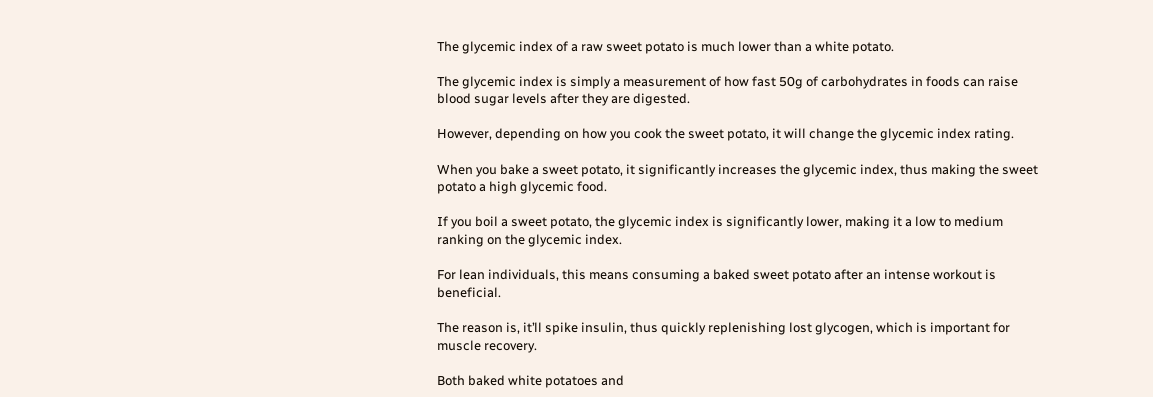The glycemic index of a raw sweet potato is much lower than a white potato.

The glycemic index is simply a measurement of how fast 50g of carbohydrates in foods can raise blood sugar levels after they are digested.

However, depending on how you cook the sweet potato, it will change the glycemic index rating.

When you bake a sweet potato, it significantly increases the glycemic index, thus making the sweet potato a high glycemic food.

If you boil a sweet potato, the glycemic index is significantly lower, making it a low to medium ranking on the glycemic index.

For lean individuals, this means consuming a baked sweet potato after an intense workout is beneficial.

The reason is, it’ll spike insulin, thus quickly replenishing lost glycogen, which is important for muscle recovery.

Both baked white potatoes and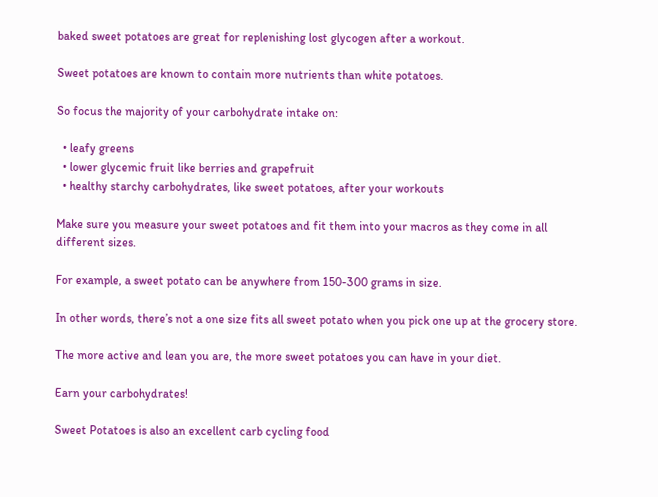baked sweet potatoes are great for replenishing lost glycogen after a workout.

Sweet potatoes are known to contain more nutrients than white potatoes.

So focus the majority of your carbohydrate intake on:

  • leafy greens
  • lower glycemic fruit like berries and grapefruit
  • healthy starchy carbohydrates, like sweet potatoes, after your workouts

Make sure you measure your sweet potatoes and fit them into your macros as they come in all different sizes.

For example, a sweet potato can be anywhere from 150-300 grams in size.

In other words, there’s not a one size fits all sweet potato when you pick one up at the grocery store.

The more active and lean you are, the more sweet potatoes you can have in your diet.

Earn your carbohydrates!

Sweet Potatoes is also an excellent carb cycling food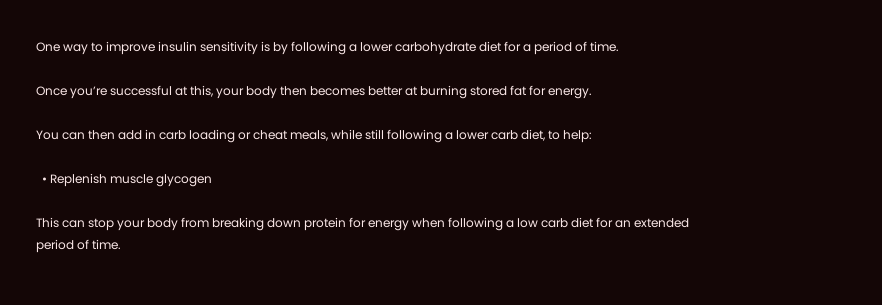One way to improve insulin sensitivity is by following a lower carbohydrate diet for a period of time.

Once you’re successful at this, your body then becomes better at burning stored fat for energy.

You can then add in carb loading or cheat meals, while still following a lower carb diet, to help:

  • Replenish muscle glycogen

This can stop your body from breaking down protein for energy when following a low carb diet for an extended period of time.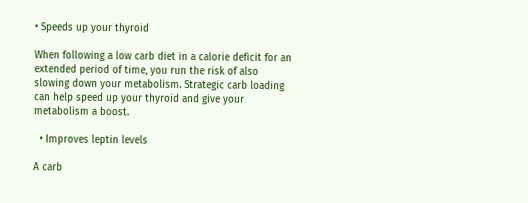• Speeds up your thyroid

When following a low carb diet in a calorie deficit for an extended period of time, you run the risk of also slowing down your metabolism. Strategic carb loading can help speed up your thyroid and give your metabolism a boost.

  • Improves leptin levels

A carb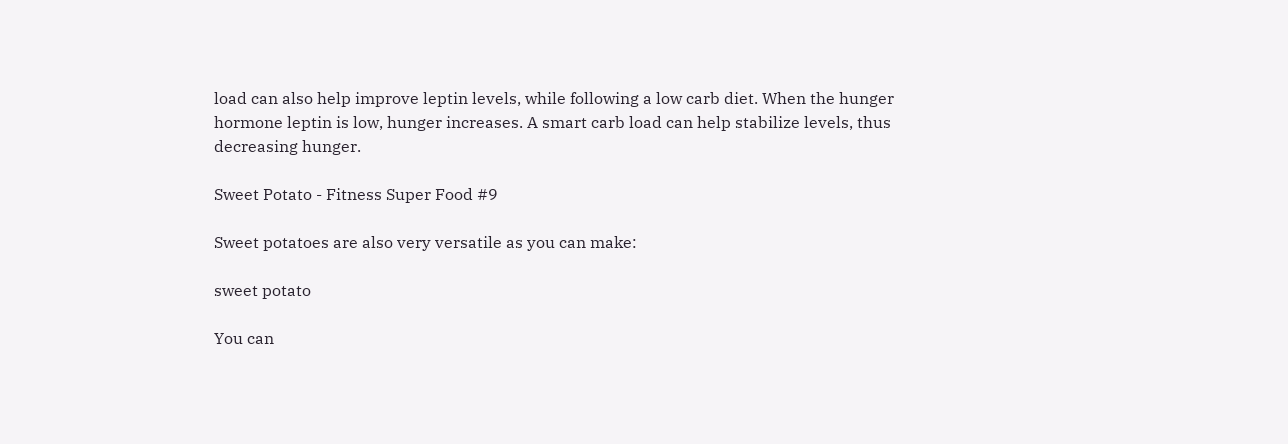load can also help improve leptin levels, while following a low carb diet. When the hunger hormone leptin is low, hunger increases. A smart carb load can help stabilize levels, thus decreasing hunger.

Sweet Potato - Fitness Super Food #9

Sweet potatoes are also very versatile as you can make:

sweet potato

You can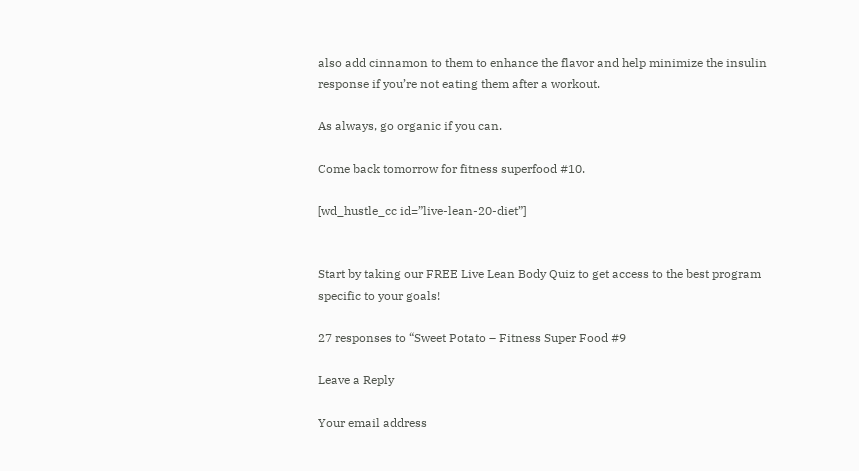also add cinnamon to them to enhance the flavor and help minimize the insulin response if you’re not eating them after a workout.

As always, go organic if you can.

Come back tomorrow for fitness superfood #10.

[wd_hustle_cc id=”live-lean-20-diet”]


Start by taking our FREE Live Lean Body Quiz to get access to the best program specific to your goals!

27 responses to “Sweet Potato – Fitness Super Food #9

Leave a Reply

Your email address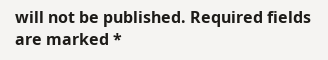will not be published. Required fields are marked *